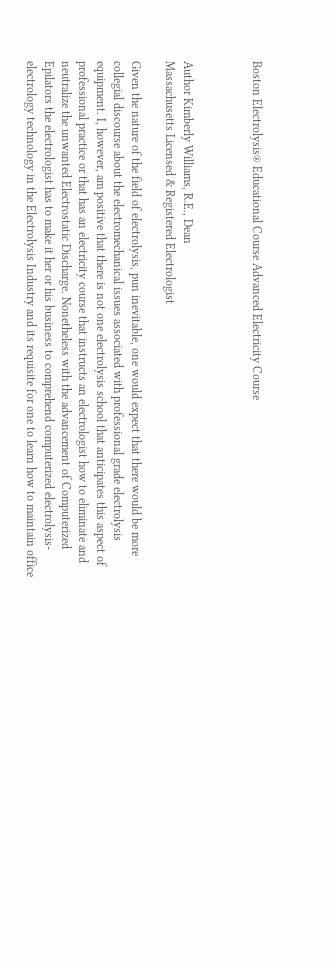Boston Electrolysis® Educational Course Advanced Electricity Course



Author Kimberly Williams, R.E., Dean
Massachusetts Licensed & Registered Electrologist

Given the nature of the field of electrolysis, pun inevitable, one would expect that there would be more collegial discourse about the electromechanical issues associated with professional grade electrolysis equipment. I, however, am positive that there is not one electrolysis school that anticipates this aspect of professional practice or that has an electricity course that instructs an electrologist how to eliminate and neutralize the unwanted Electrostatic Discharge. Nonetheless with the advancement of Computerized Epilators the electrologist has to make it her or his business to comprehend computerized electrolysis-electrology technology in the Electrolysis Industry and its requisite for one to learn how to maintain office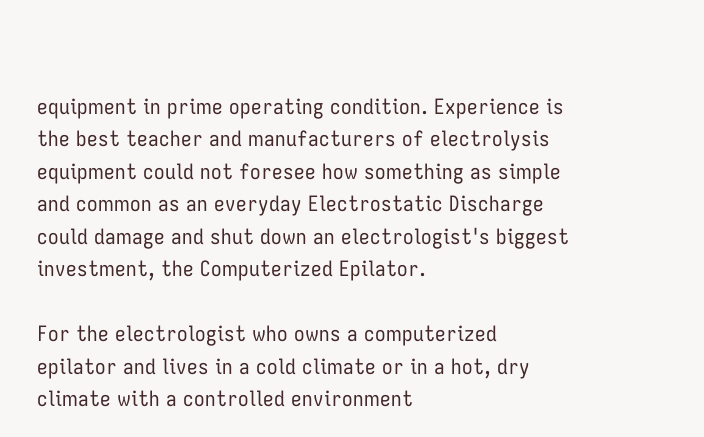equipment in prime operating condition. Experience is the best teacher and manufacturers of electrolysis equipment could not foresee how something as simple and common as an everyday Electrostatic Discharge could damage and shut down an electrologist's biggest investment, the Computerized Epilator.

For the electrologist who owns a computerized epilator and lives in a cold climate or in a hot, dry climate with a controlled environment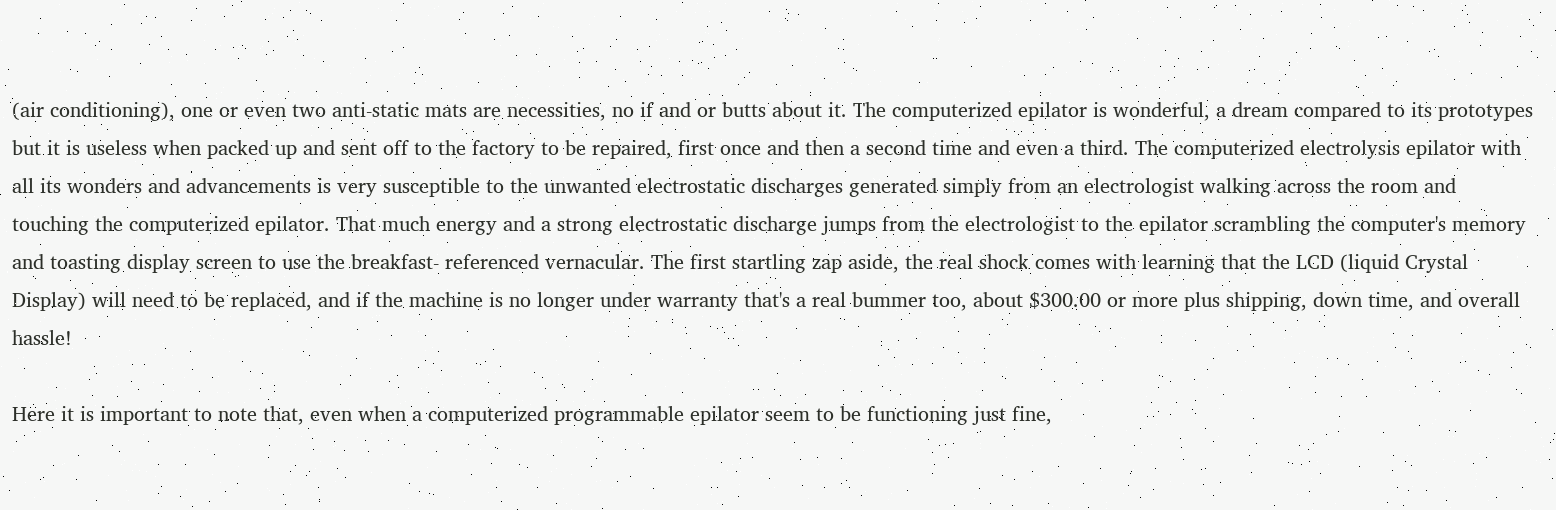(air conditioning), one or even two anti-static mats are necessities, no if and or butts about it. The computerized epilator is wonderful, a dream compared to its prototypes but it is useless when packed up and sent off to the factory to be repaired, first once and then a second time and even a third. The computerized electrolysis epilator with all its wonders and advancements is very susceptible to the unwanted electrostatic discharges generated simply from an electrologist walking across the room and touching the computerized epilator. That much energy and a strong electrostatic discharge jumps from the electrologist to the epilator scrambling the computer's memory and toasting display screen to use the breakfast- referenced vernacular. The first startling zap aside, the real shock comes with learning that the LCD (liquid Crystal Display) will need to be replaced, and if the machine is no longer under warranty that's a real bummer too, about $300.00 or more plus shipping, down time, and overall hassle!

Here it is important to note that, even when a computerized programmable epilator seem to be functioning just fine,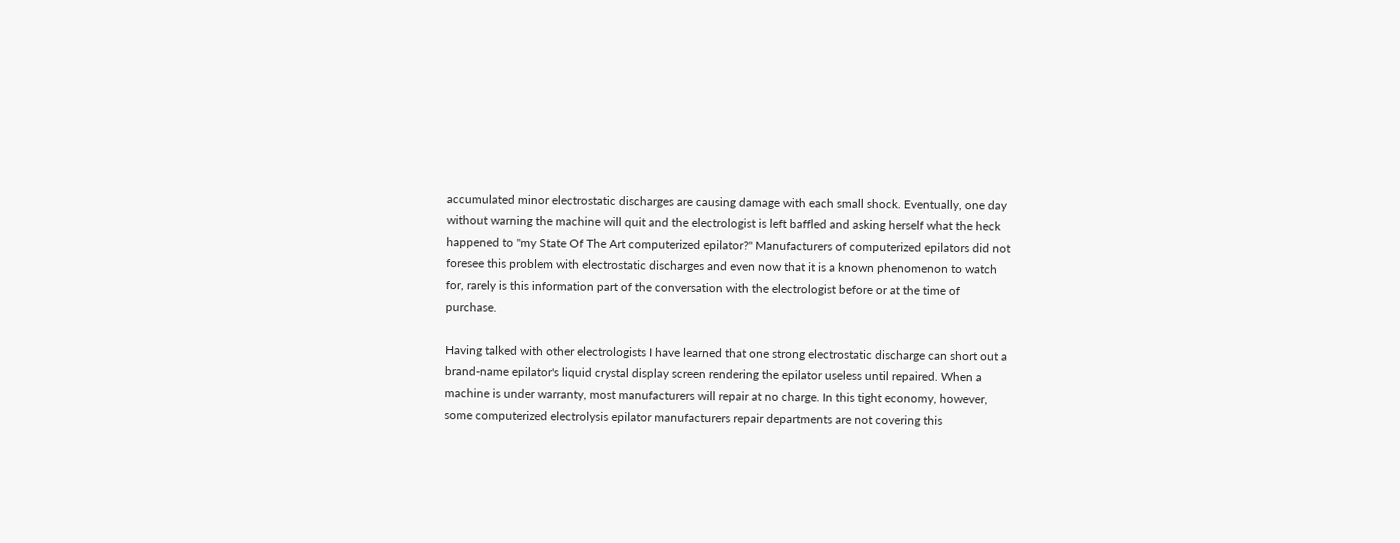accumulated minor electrostatic discharges are causing damage with each small shock. Eventually, one day without warning the machine will quit and the electrologist is left baffled and asking herself what the heck happened to "my State Of The Art computerized epilator?" Manufacturers of computerized epilators did not foresee this problem with electrostatic discharges and even now that it is a known phenomenon to watch for, rarely is this information part of the conversation with the electrologist before or at the time of purchase.

Having talked with other electrologists I have learned that one strong electrostatic discharge can short out a brand-name epilator's liquid crystal display screen rendering the epilator useless until repaired. When a machine is under warranty, most manufacturers will repair at no charge. In this tight economy, however, some computerized electrolysis epilator manufacturers repair departments are not covering this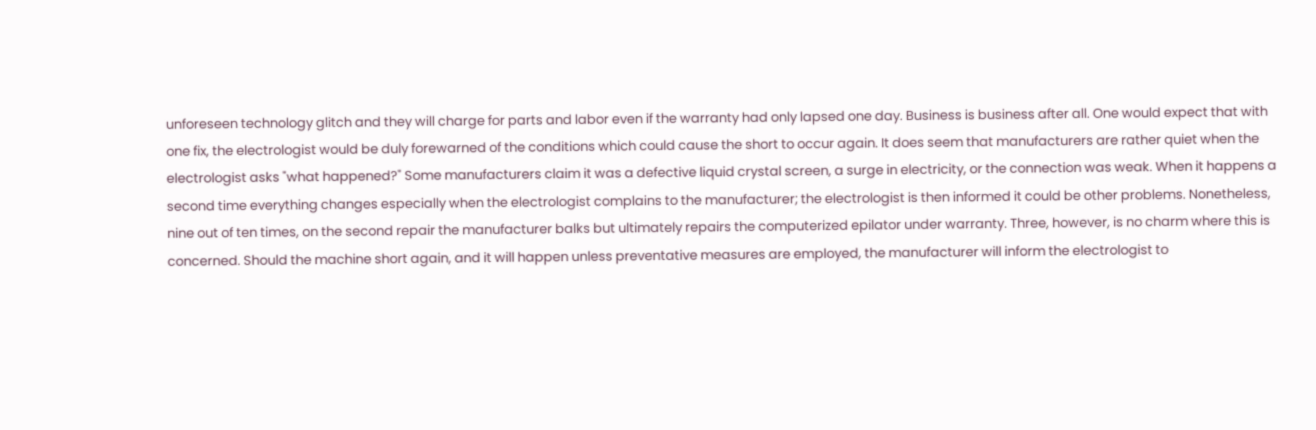unforeseen technology glitch and they will charge for parts and labor even if the warranty had only lapsed one day. Business is business after all. One would expect that with one fix, the electrologist would be duly forewarned of the conditions which could cause the short to occur again. It does seem that manufacturers are rather quiet when the electrologist asks "what happened?" Some manufacturers claim it was a defective liquid crystal screen, a surge in electricity, or the connection was weak. When it happens a second time everything changes especially when the electrologist complains to the manufacturer; the electrologist is then informed it could be other problems. Nonetheless, nine out of ten times, on the second repair the manufacturer balks but ultimately repairs the computerized epilator under warranty. Three, however, is no charm where this is concerned. Should the machine short again, and it will happen unless preventative measures are employed, the manufacturer will inform the electrologist to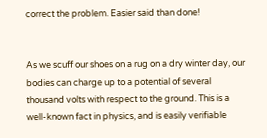correct the problem. Easier said than done!


As we scuff our shoes on a rug on a dry winter day, our bodies can charge up to a potential of several thousand volts with respect to the ground. This is a well-known fact in physics, and is easily verifiable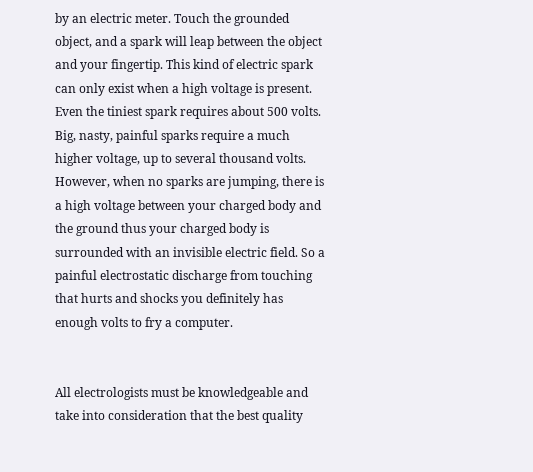by an electric meter. Touch the grounded object, and a spark will leap between the object and your fingertip. This kind of electric spark can only exist when a high voltage is present. Even the tiniest spark requires about 500 volts. Big, nasty, painful sparks require a much higher voltage, up to several thousand volts. However, when no sparks are jumping, there is a high voltage between your charged body and the ground thus your charged body is surrounded with an invisible electric field. So a painful electrostatic discharge from touching that hurts and shocks you definitely has enough volts to fry a computer.


All electrologists must be knowledgeable and take into consideration that the best quality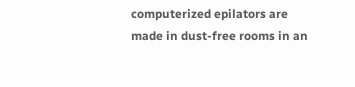computerized epilators are made in dust-free rooms in an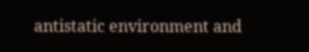antistatic environment and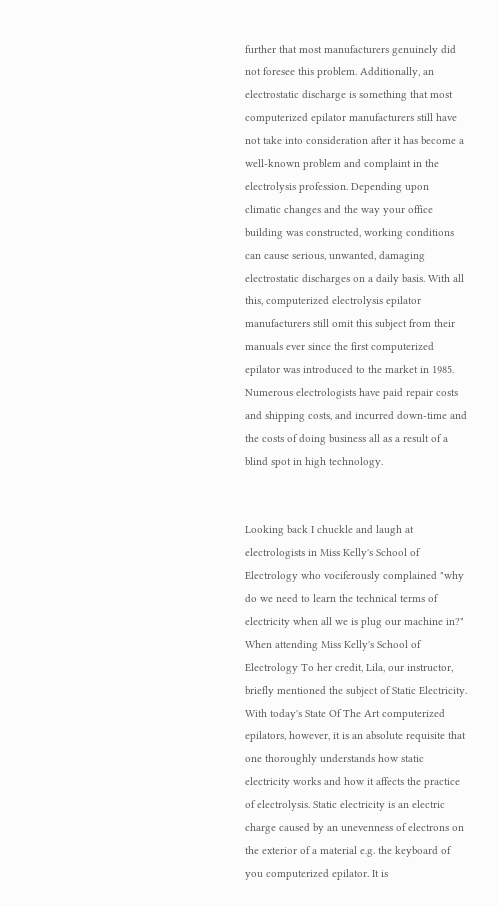further that most manufacturers genuinely did not foresee this problem. Additionally, an electrostatic discharge is something that most computerized epilator manufacturers still have not take into consideration after it has become a well-known problem and complaint in the electrolysis profession. Depending upon climatic changes and the way your office building was constructed, working conditions can cause serious, unwanted, damaging electrostatic discharges on a daily basis. With all this, computerized electrolysis epilator manufacturers still omit this subject from their manuals ever since the first computerized epilator was introduced to the market in 1985. Numerous electrologists have paid repair costs and shipping costs, and incurred down-time and the costs of doing business all as a result of a blind spot in high technology.


Looking back I chuckle and laugh at electrologists in Miss Kelly's School of Electrology who vociferously complained "why do we need to learn the technical terms of electricity when all we is plug our machine in?" When attending Miss Kelly's School of Electrology To her credit, Lila, our instructor, briefly mentioned the subject of Static Electricity. With today's State Of The Art computerized epilators, however, it is an absolute requisite that one thoroughly understands how static electricity works and how it affects the practice of electrolysis. Static electricity is an electric charge caused by an unevenness of electrons on the exterior of a material e.g. the keyboard of you computerized epilator. It is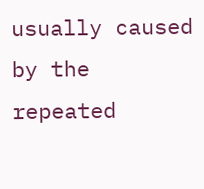usually caused by the repeated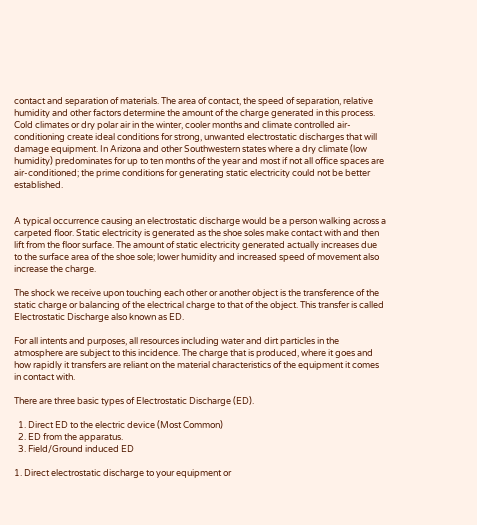contact and separation of materials. The area of contact, the speed of separation, relative humidity and other factors determine the amount of the charge generated in this process. Cold climates or dry polar air in the winter, cooler months and climate controlled air-conditioning create ideal conditions for strong, unwanted electrostatic discharges that will damage equipment. In Arizona and other Southwestern states where a dry climate (low humidity) predominates for up to ten months of the year and most if not all office spaces are air-conditioned; the prime conditions for generating static electricity could not be better established.


A typical occurrence causing an electrostatic discharge would be a person walking across a carpeted floor. Static electricity is generated as the shoe soles make contact with and then lift from the floor surface. The amount of static electricity generated actually increases due to the surface area of the shoe sole; lower humidity and increased speed of movement also increase the charge.

The shock we receive upon touching each other or another object is the transference of the static charge or balancing of the electrical charge to that of the object. This transfer is called Electrostatic Discharge also known as ED.

For all intents and purposes, all resources including water and dirt particles in the atmosphere are subject to this incidence. The charge that is produced, where it goes and how rapidly it transfers are reliant on the material characteristics of the equipment it comes in contact with.

There are three basic types of Electrostatic Discharge (ED).

  1. Direct ED to the electric device (Most Common)
  2. ED from the apparatus.
  3. Field/Ground induced ED

1. Direct electrostatic discharge to your equipment or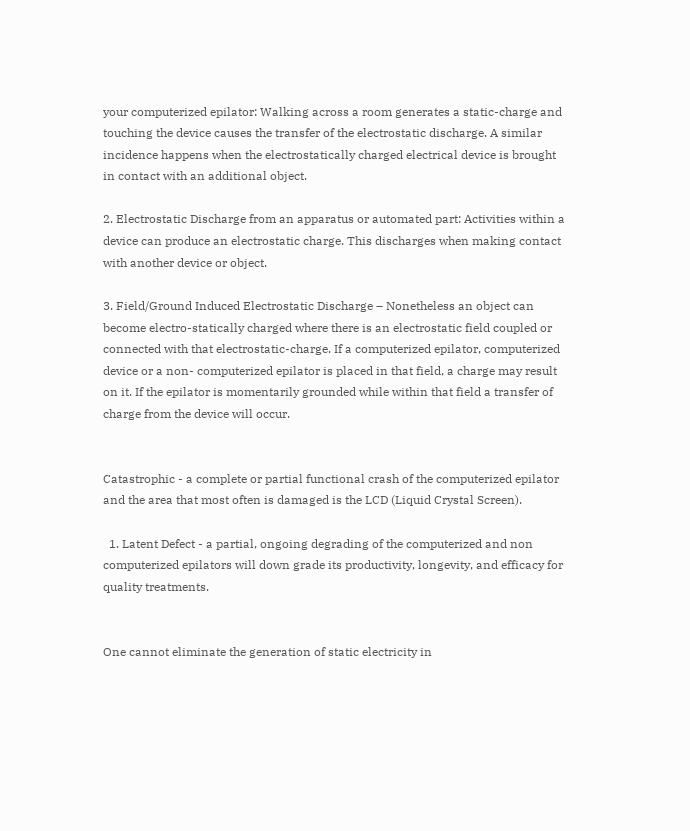your computerized epilator: Walking across a room generates a static-charge and touching the device causes the transfer of the electrostatic discharge. A similar incidence happens when the electrostatically charged electrical device is brought in contact with an additional object.

2. Electrostatic Discharge from an apparatus or automated part: Activities within a device can produce an electrostatic charge. This discharges when making contact with another device or object.

3. Field/Ground Induced Electrostatic Discharge – Nonetheless an object can become electro-statically charged where there is an electrostatic field coupled or connected with that electrostatic-charge. If a computerized epilator, computerized device or a non- computerized epilator is placed in that field, a charge may result on it. If the epilator is momentarily grounded while within that field a transfer of charge from the device will occur.


Catastrophic - a complete or partial functional crash of the computerized epilator and the area that most often is damaged is the LCD (Liquid Crystal Screen).

  1. Latent Defect - a partial, ongoing degrading of the computerized and non computerized epilators will down grade its productivity, longevity, and efficacy for quality treatments.


One cannot eliminate the generation of static electricity in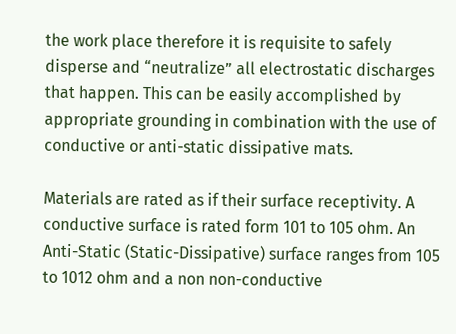the work place therefore it is requisite to safely disperse and “neutralize” all electrostatic discharges that happen. This can be easily accomplished by appropriate grounding in combination with the use of conductive or anti-static dissipative mats.

Materials are rated as if their surface receptivity. A conductive surface is rated form 101 to 105 ohm. An Anti-Static (Static-Dissipative) surface ranges from 105 to 1012 ohm and a non non-conductive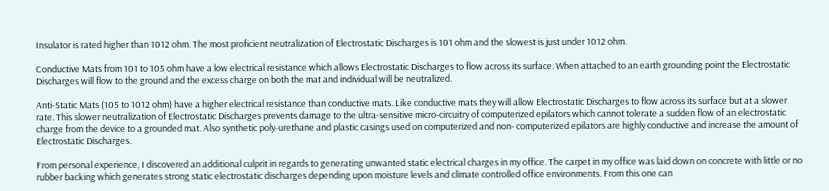Insulator is rated higher than 1012 ohm. The most proficient neutralization of Electrostatic Discharges is 101 ohm and the slowest is just under 1012 ohm.

Conductive Mats from 101 to 105 ohm have a low electrical resistance which allows Electrostatic Discharges to flow across its surface. When attached to an earth grounding point the Electrostatic Discharges will flow to the ground and the excess charge on both the mat and individual will be neutralized.

Anti-Static Mats (105 to 1012 ohm) have a higher electrical resistance than conductive mats. Like conductive mats they will allow Electrostatic Discharges to flow across its surface but at a slower rate. This slower neutralization of Electrostatic Discharges prevents damage to the ultra-sensitive micro-circuitry of computerized epilators which cannot tolerate a sudden flow of an electrostatic charge from the device to a grounded mat. Also synthetic poly-urethane and plastic casings used on computerized and non- computerized epilators are highly conductive and increase the amount of Electrostatic Discharges.

From personal experience, I discovered an additional culprit in regards to generating unwanted static electrical charges in my office. The carpet in my office was laid down on concrete with little or no rubber backing which generates strong static electrostatic discharges depending upon moisture levels and climate controlled office environments. From this one can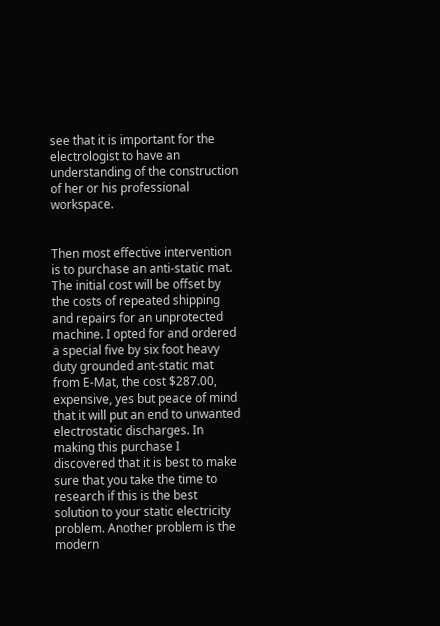see that it is important for the electrologist to have an understanding of the construction of her or his professional workspace.


Then most effective intervention is to purchase an anti-static mat. The initial cost will be offset by the costs of repeated shipping and repairs for an unprotected machine. I opted for and ordered a special five by six foot heavy duty grounded ant-static mat from E-Mat, the cost $287.00, expensive, yes but peace of mind that it will put an end to unwanted electrostatic discharges. In making this purchase I discovered that it is best to make sure that you take the time to research if this is the best solution to your static electricity problem. Another problem is the modern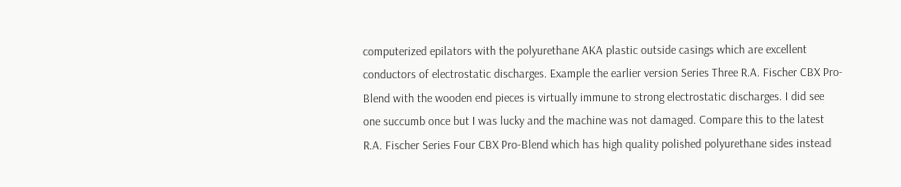computerized epilators with the polyurethane AKA plastic outside casings which are excellent conductors of electrostatic discharges. Example the earlier version Series Three R.A. Fischer CBX Pro-Blend with the wooden end pieces is virtually immune to strong electrostatic discharges. I did see one succumb once but I was lucky and the machine was not damaged. Compare this to the latest R.A. Fischer Series Four CBX Pro-Blend which has high quality polished polyurethane sides instead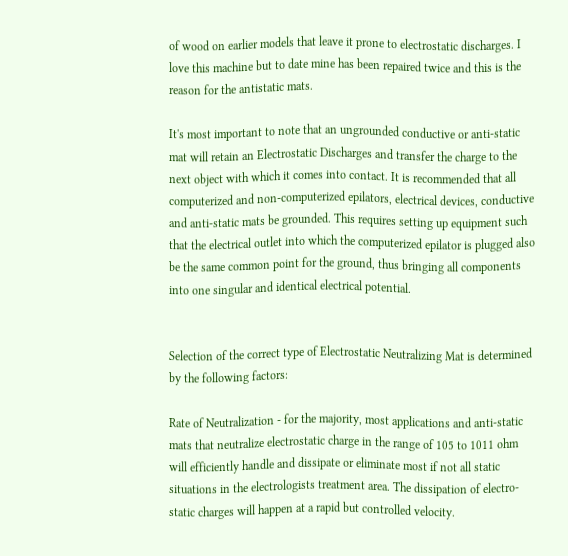of wood on earlier models that leave it prone to electrostatic discharges. I love this machine but to date mine has been repaired twice and this is the reason for the antistatic mats.

It's most important to note that an ungrounded conductive or anti-static mat will retain an Electrostatic Discharges and transfer the charge to the next object with which it comes into contact. It is recommended that all computerized and non-computerized epilators, electrical devices, conductive and anti-static mats be grounded. This requires setting up equipment such that the electrical outlet into which the computerized epilator is plugged also be the same common point for the ground, thus bringing all components into one singular and identical electrical potential.


Selection of the correct type of Electrostatic Neutralizing Mat is determined by the following factors:

Rate of Neutralization - for the majority, most applications and anti-static mats that neutralize electrostatic charge in the range of 105 to 1011 ohm will efficiently handle and dissipate or eliminate most if not all static situations in the electrologists treatment area. The dissipation of electro-static charges will happen at a rapid but controlled velocity.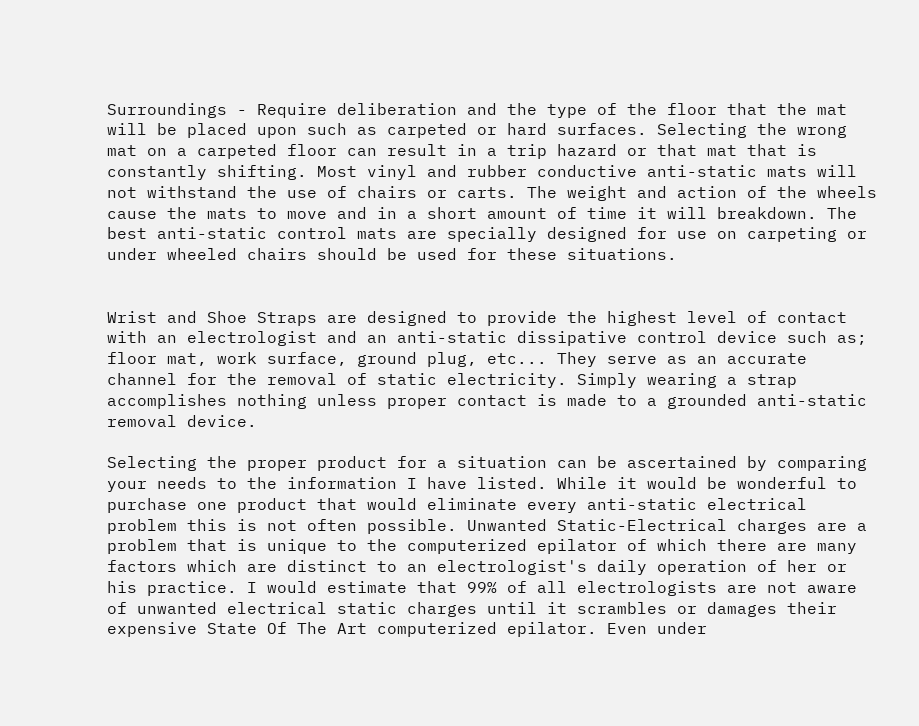Surroundings - Require deliberation and the type of the floor that the mat will be placed upon such as carpeted or hard surfaces. Selecting the wrong mat on a carpeted floor can result in a trip hazard or that mat that is constantly shifting. Most vinyl and rubber conductive anti-static mats will not withstand the use of chairs or carts. The weight and action of the wheels cause the mats to move and in a short amount of time it will breakdown. The best anti-static control mats are specially designed for use on carpeting or under wheeled chairs should be used for these situations.


Wrist and Shoe Straps are designed to provide the highest level of contact with an electrologist and an anti-static dissipative control device such as; floor mat, work surface, ground plug, etc... They serve as an accurate channel for the removal of static electricity. Simply wearing a strap accomplishes nothing unless proper contact is made to a grounded anti-static removal device.

Selecting the proper product for a situation can be ascertained by comparing your needs to the information I have listed. While it would be wonderful to purchase one product that would eliminate every anti-static electrical problem this is not often possible. Unwanted Static-Electrical charges are a problem that is unique to the computerized epilator of which there are many factors which are distinct to an electrologist's daily operation of her or his practice. I would estimate that 99% of all electrologists are not aware of unwanted electrical static charges until it scrambles or damages their expensive State Of The Art computerized epilator. Even under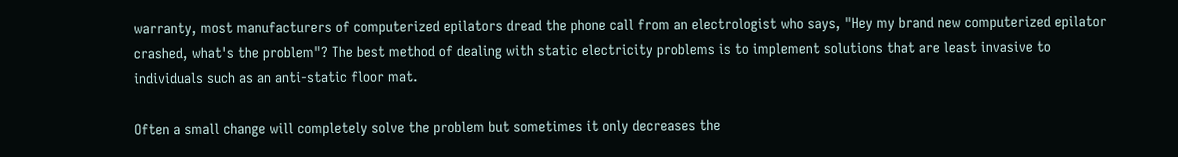warranty, most manufacturers of computerized epilators dread the phone call from an electrologist who says, "Hey my brand new computerized epilator crashed, what's the problem"? The best method of dealing with static electricity problems is to implement solutions that are least invasive to individuals such as an anti-static floor mat.

Often a small change will completely solve the problem but sometimes it only decreases the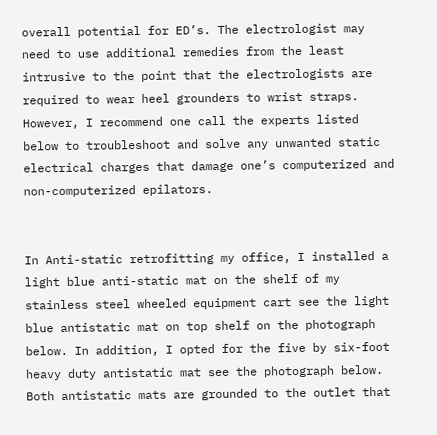overall potential for ED’s. The electrologist may need to use additional remedies from the least intrusive to the point that the electrologists are required to wear heel grounders to wrist straps. However, I recommend one call the experts listed below to troubleshoot and solve any unwanted static electrical charges that damage one’s computerized and non-computerized epilators.


In Anti-static retrofitting my office, I installed a light blue anti-static mat on the shelf of my stainless steel wheeled equipment cart see the light blue antistatic mat on top shelf on the photograph below. In addition, I opted for the five by six-foot heavy duty antistatic mat see the photograph below. Both antistatic mats are grounded to the outlet that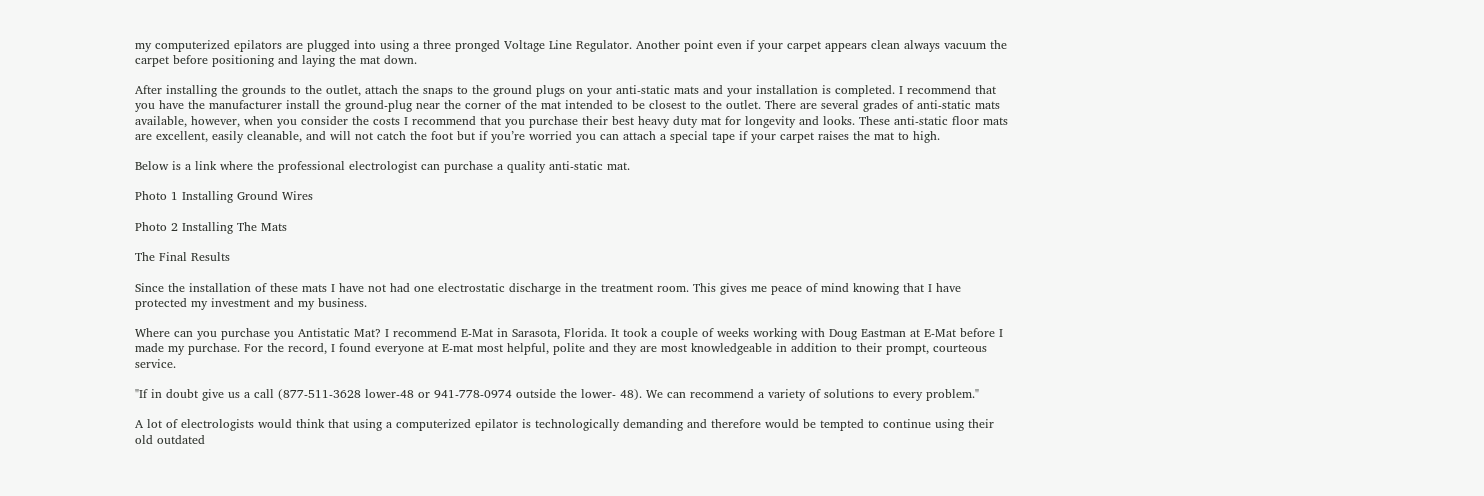my computerized epilators are plugged into using a three pronged Voltage Line Regulator. Another point even if your carpet appears clean always vacuum the carpet before positioning and laying the mat down.

After installing the grounds to the outlet, attach the snaps to the ground plugs on your anti-static mats and your installation is completed. I recommend that you have the manufacturer install the ground-plug near the corner of the mat intended to be closest to the outlet. There are several grades of anti-static mats available, however, when you consider the costs I recommend that you purchase their best heavy duty mat for longevity and looks. These anti-static floor mats are excellent, easily cleanable, and will not catch the foot but if you’re worried you can attach a special tape if your carpet raises the mat to high.

Below is a link where the professional electrologist can purchase a quality anti-static mat.

Photo 1 Installing Ground Wires

Photo 2 Installing The Mats

The Final Results

Since the installation of these mats I have not had one electrostatic discharge in the treatment room. This gives me peace of mind knowing that I have protected my investment and my business.

Where can you purchase you Antistatic Mat? I recommend E-Mat in Sarasota, Florida. It took a couple of weeks working with Doug Eastman at E-Mat before I made my purchase. For the record, I found everyone at E-mat most helpful, polite and they are most knowledgeable in addition to their prompt, courteous service.

"If in doubt give us a call (877-511-3628 lower-48 or 941-778-0974 outside the lower- 48). We can recommend a variety of solutions to every problem."

A lot of electrologists would think that using a computerized epilator is technologically demanding and therefore would be tempted to continue using their old outdated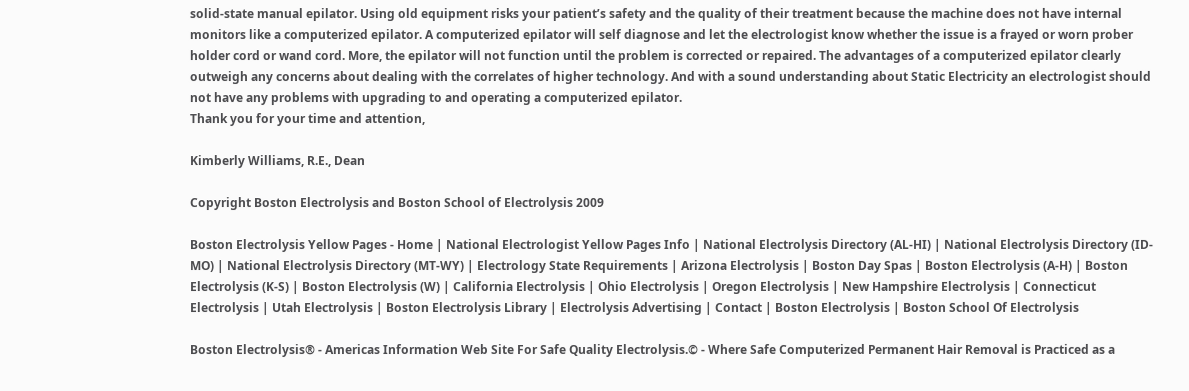solid-state manual epilator. Using old equipment risks your patient’s safety and the quality of their treatment because the machine does not have internal monitors like a computerized epilator. A computerized epilator will self diagnose and let the electrologist know whether the issue is a frayed or worn prober holder cord or wand cord. More, the epilator will not function until the problem is corrected or repaired. The advantages of a computerized epilator clearly outweigh any concerns about dealing with the correlates of higher technology. And with a sound understanding about Static Electricity an electrologist should not have any problems with upgrading to and operating a computerized epilator.
Thank you for your time and attention,

Kimberly Williams, R.E., Dean

Copyright Boston Electrolysis and Boston School of Electrolysis 2009

Boston Electrolysis Yellow Pages - Home | National Electrologist Yellow Pages Info | National Electrolysis Directory (AL-HI) | National Electrolysis Directory (ID-MO) | National Electrolysis Directory (MT-WY) | Electrology State Requirements | Arizona Electrolysis | Boston Day Spas | Boston Electrolysis (A-H) | Boston Electrolysis (K-S) | Boston Electrolysis (W) | California Electrolysis | Ohio Electrolysis | Oregon Electrolysis | New Hampshire Electrolysis | Connecticut Electrolysis | Utah Electrolysis | Boston Electrolysis Library | Electrolysis Advertising | Contact | Boston Electrolysis | Boston School Of Electrolysis

Boston Electrolysis® - Americas Information Web Site For Safe Quality Electrolysis.© - Where Safe Computerized Permanent Hair Removal is Practiced as a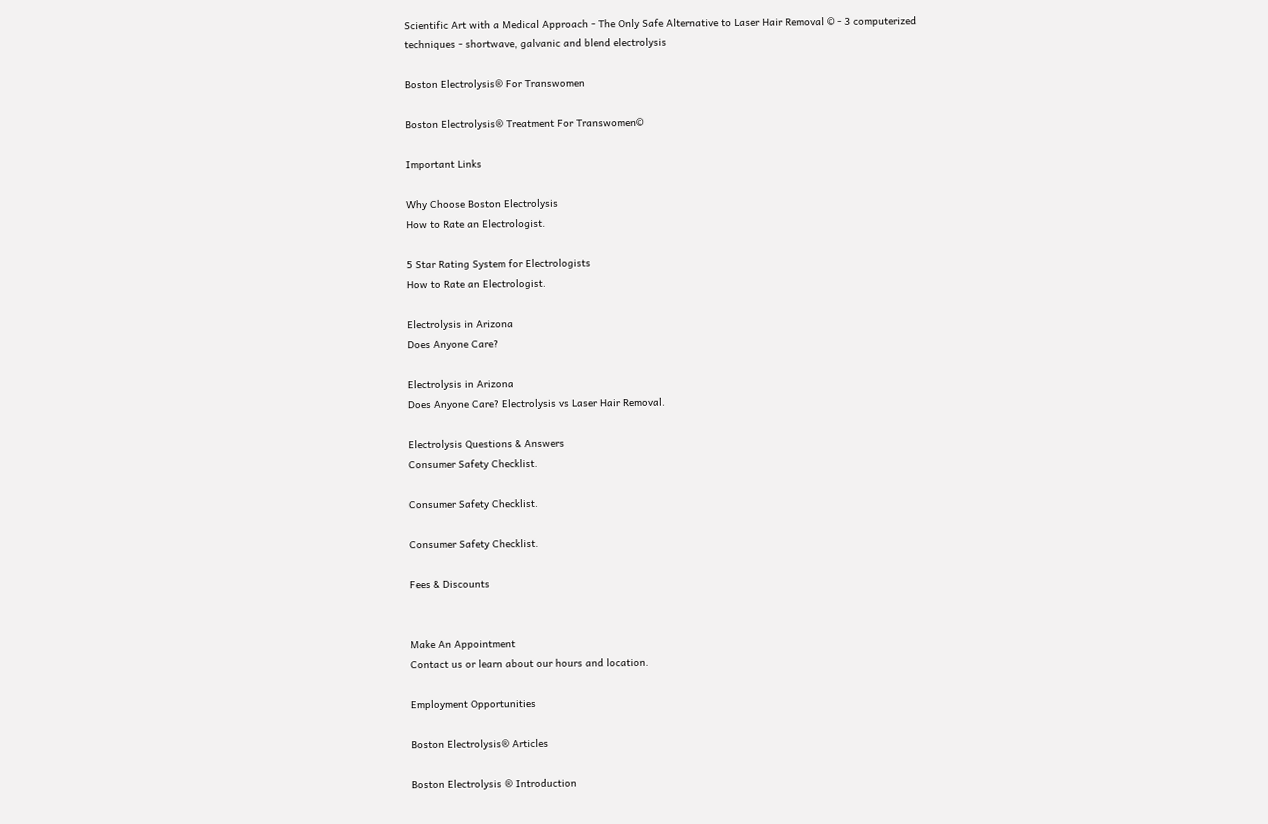Scientific Art with a Medical Approach - The Only Safe Alternative to Laser Hair Removal © - 3 computerized techniques - shortwave, galvanic and blend electrolysis

Boston Electrolysis® For Transwomen

Boston Electrolysis® Treatment For Transwomen©

Important Links

Why Choose Boston Electrolysis
How to Rate an Electrologist.

5 Star Rating System for Electrologists
How to Rate an Electrologist.

Electrolysis in Arizona
Does Anyone Care?

Electrolysis in Arizona
Does Anyone Care? Electrolysis vs Laser Hair Removal.

Electrolysis Questions & Answers
Consumer Safety Checklist.

Consumer Safety Checklist.

Consumer Safety Checklist.

Fees & Discounts


Make An Appointment
Contact us or learn about our hours and location.

Employment Opportunities

Boston Electrolysis® Articles

Boston Electrolysis ® Introduction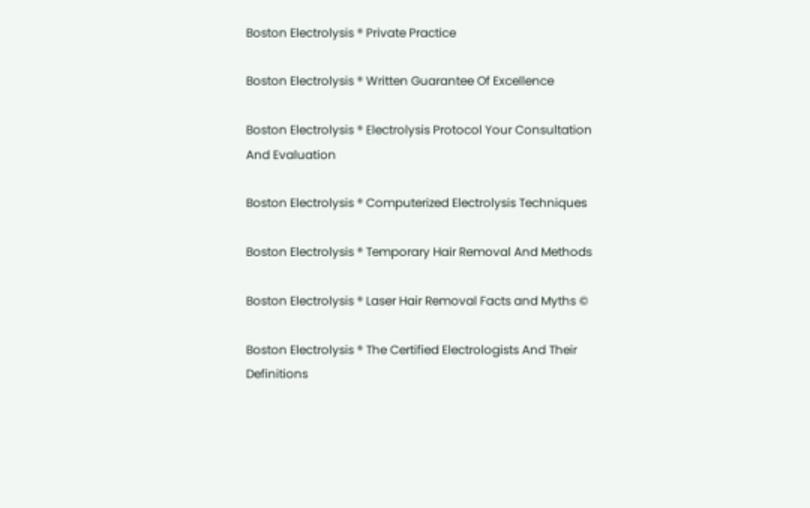Boston Electrolysis ® Private Practice

Boston Electrolysis ® Written Guarantee Of Excellence

Boston Electrolysis ® Electrolysis Protocol Your Consultation And Evaluation

Boston Electrolysis ® Computerized Electrolysis Techniques

Boston Electrolysis ® Temporary Hair Removal And Methods

Boston Electrolysis ® Laser Hair Removal Facts and Myths ©

Boston Electrolysis ® The Certified Electrologists And Their Definitions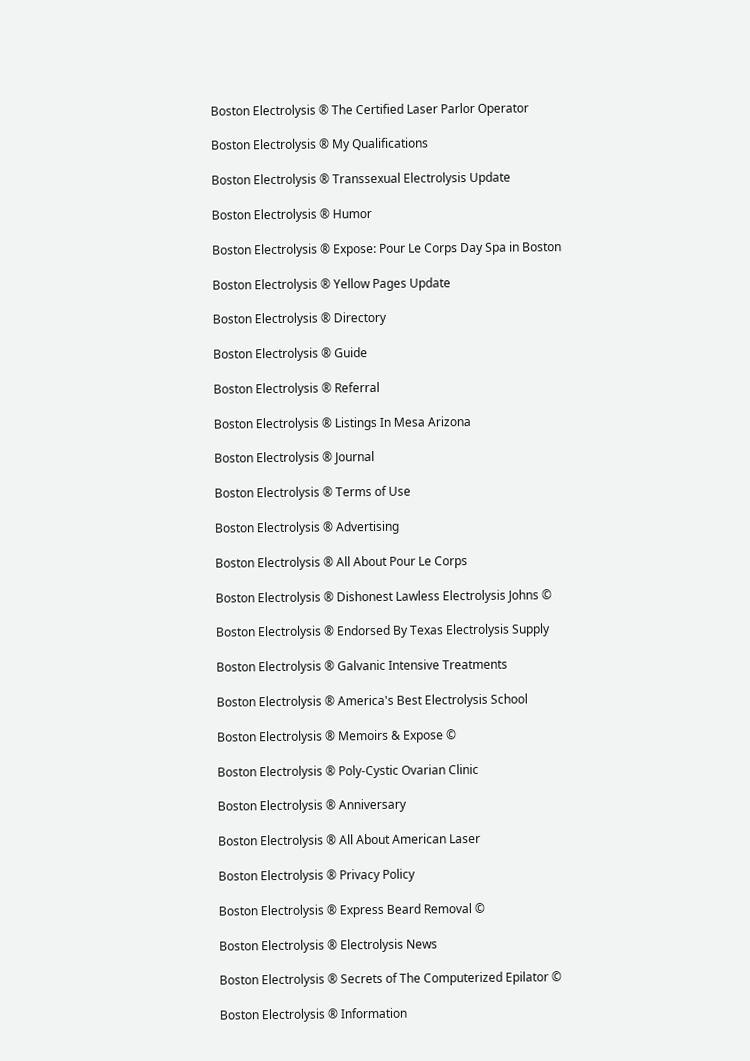Boston Electrolysis ® The Certified Laser Parlor Operator

Boston Electrolysis ® My Qualifications

Boston Electrolysis ® Transsexual Electrolysis Update

Boston Electrolysis ® Humor

Boston Electrolysis ® Expose: Pour Le Corps Day Spa in Boston

Boston Electrolysis ® Yellow Pages Update

Boston Electrolysis ® Directory

Boston Electrolysis ® Guide

Boston Electrolysis ® Referral

Boston Electrolysis ® Listings In Mesa Arizona

Boston Electrolysis ® Journal

Boston Electrolysis ® Terms of Use

Boston Electrolysis ® Advertising

Boston Electrolysis ® All About Pour Le Corps

Boston Electrolysis ® Dishonest Lawless Electrolysis Johns ©

Boston Electrolysis ® Endorsed By Texas Electrolysis Supply

Boston Electrolysis ® Galvanic Intensive Treatments

Boston Electrolysis ® America's Best Electrolysis School

Boston Electrolysis ® Memoirs & Expose ©

Boston Electrolysis ® Poly-Cystic Ovarian Clinic

Boston Electrolysis ® Anniversary

Boston Electrolysis ® All About American Laser

Boston Electrolysis ® Privacy Policy

Boston Electrolysis ® Express Beard Removal ©

Boston Electrolysis ® Electrolysis News

Boston Electrolysis ® Secrets of The Computerized Epilator ©

Boston Electrolysis ® Information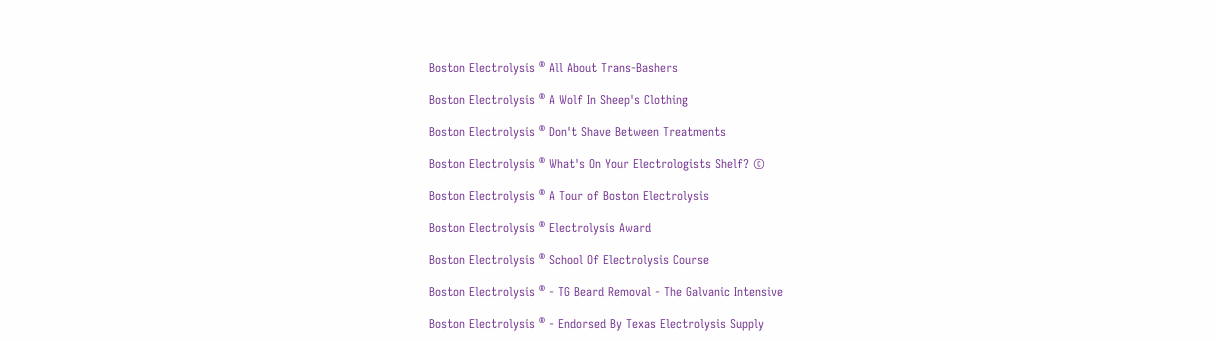Boston Electrolysis ® All About Trans-Bashers

Boston Electrolysis ® A Wolf In Sheep's Clothing

Boston Electrolysis ® Don't Shave Between Treatments

Boston Electrolysis ® What's On Your Electrologists Shelf? ©

Boston Electrolysis ® A Tour of Boston Electrolysis

Boston Electrolysis ® Electrolysis Award

Boston Electrolysis ® School Of Electrolysis Course

Boston Electrolysis ® - TG Beard Removal - The Galvanic Intensive

Boston Electrolysis ® - Endorsed By Texas Electrolysis Supply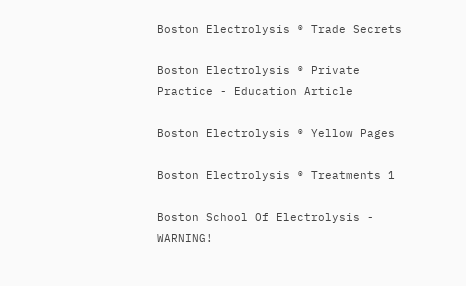Boston Electrolysis ® Trade Secrets

Boston Electrolysis ® Private Practice - Education Article

Boston Electrolysis ® Yellow Pages

Boston Electrolysis ® Treatments 1

Boston School Of Electrolysis - WARNING!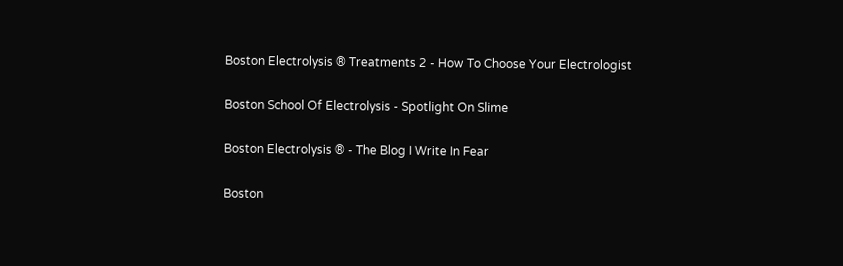Boston Electrolysis ® Treatments 2 - How To Choose Your Electrologist

Boston School Of Electrolysis - Spotlight On Slime

Boston Electrolysis ® - The Blog I Write In Fear

Boston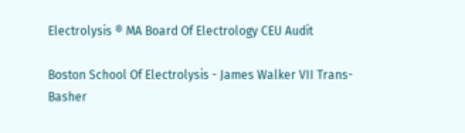Electrolysis ® MA Board Of Electrology CEU Audit

Boston School Of Electrolysis - James Walker VII Trans-Basher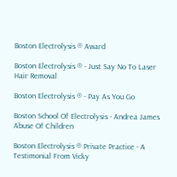Boston Electrolysis ® Award

Boston Electrolysis ® - Just Say No To Laser Hair Removal

Boston Electrolysis ® - Pay As You Go

Boston School Of Electrolysis - Andrea James Abuse Of Children

Boston Electrolysis ® Private Practice - A Testimonial From Vicky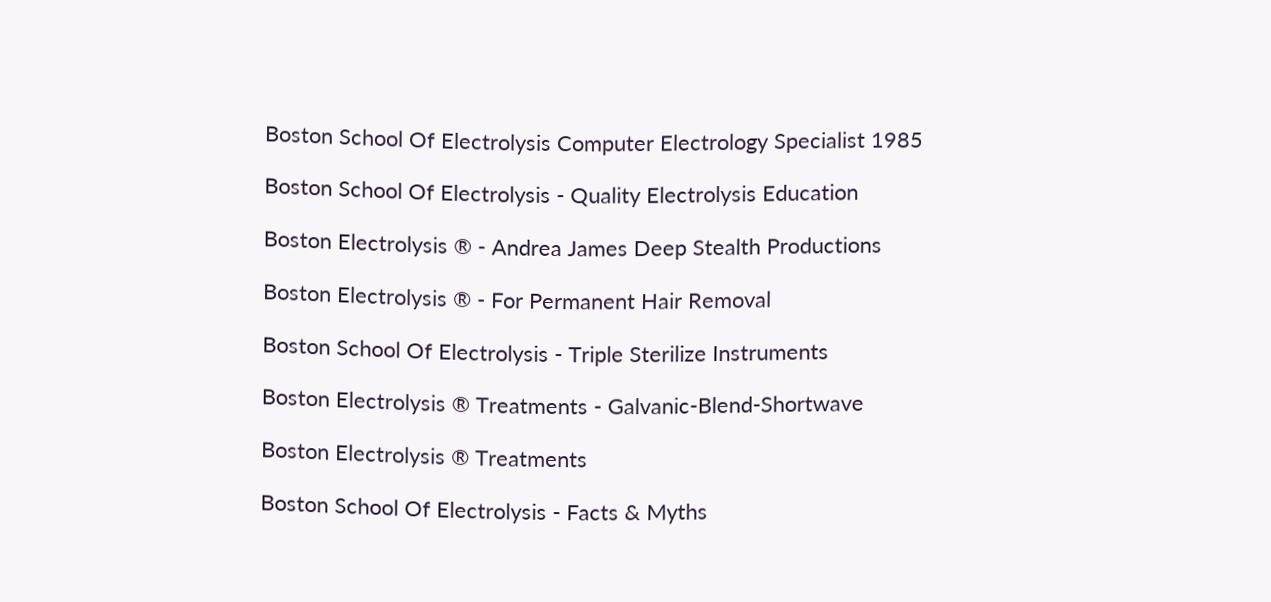Boston School Of Electrolysis Computer Electrology Specialist 1985

Boston School Of Electrolysis - Quality Electrolysis Education

Boston Electrolysis ® - Andrea James Deep Stealth Productions

Boston Electrolysis ® - For Permanent Hair Removal

Boston School Of Electrolysis - Triple Sterilize Instruments

Boston Electrolysis ® Treatments - Galvanic-Blend-Shortwave

Boston Electrolysis ® Treatments

Boston School Of Electrolysis - Facts & Myths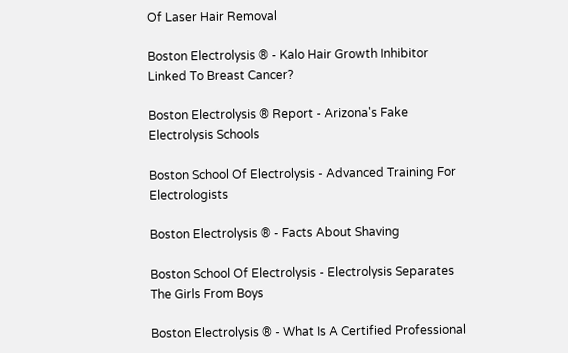Of Laser Hair Removal

Boston Electrolysis ® - Kalo Hair Growth Inhibitor Linked To Breast Cancer?

Boston Electrolysis ® Report - Arizona's Fake Electrolysis Schools

Boston School Of Electrolysis - Advanced Training For Electrologists

Boston Electrolysis ® - Facts About Shaving

Boston School Of Electrolysis - Electrolysis Separates The Girls From Boys

Boston Electrolysis ® - What Is A Certified Professional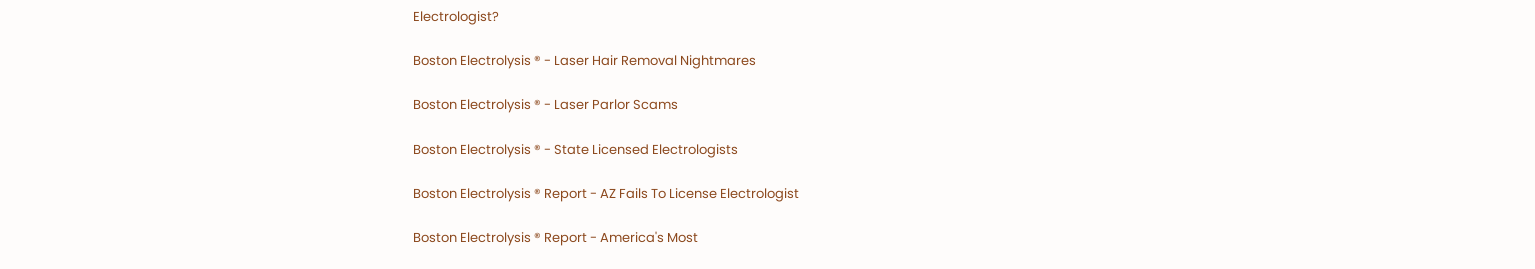Electrologist?

Boston Electrolysis ® - Laser Hair Removal Nightmares

Boston Electrolysis ® - Laser Parlor Scams

Boston Electrolysis ® - State Licensed Electrologists

Boston Electrolysis ® Report - AZ Fails To License Electrologist

Boston Electrolysis ® Report - America's Most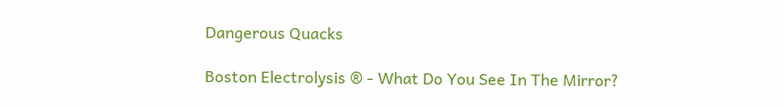Dangerous Quacks

Boston Electrolysis ® - What Do You See In The Mirror?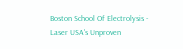Boston School Of Electrolysis - Laser USA's Unproven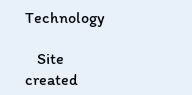Technology

   Site created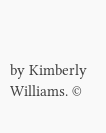by Kimberly Williams. ©